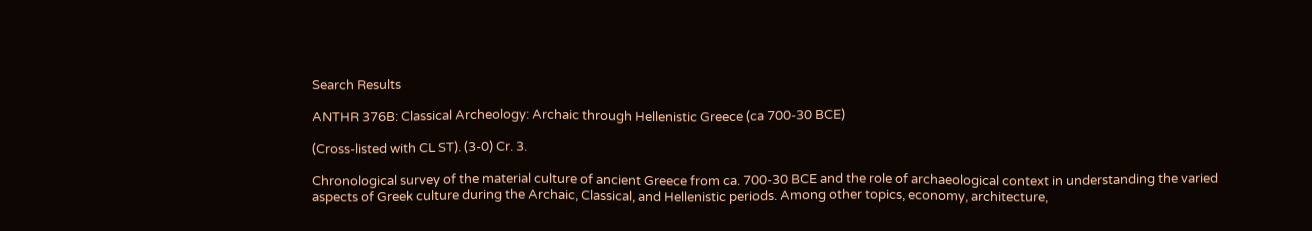Search Results

ANTHR 376B: Classical Archeology: Archaic through Hellenistic Greece (ca 700-30 BCE)

(Cross-listed with CL ST). (3-0) Cr. 3.

Chronological survey of the material culture of ancient Greece from ca. 700-30 BCE and the role of archaeological context in understanding the varied aspects of Greek culture during the Archaic, Classical, and Hellenistic periods. Among other topics, economy, architecture,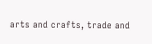arts and crafts, trade and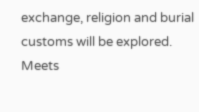exchange, religion and burial customs will be explored.
Meets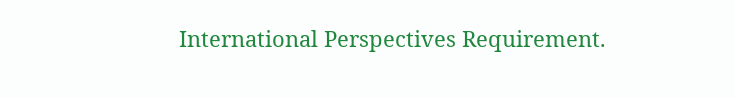International Perspectives Requirement.